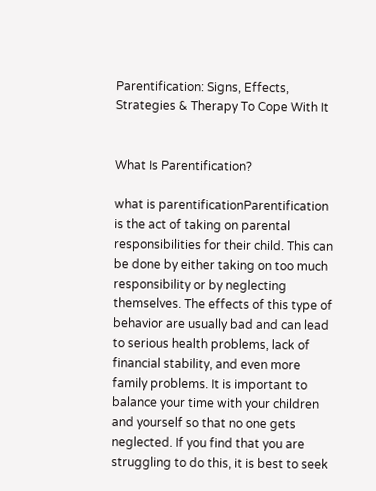Parentification: Signs, Effects, Strategies & Therapy To Cope With It


What Is Parentification?

what is parentificationParentification is the act of taking on parental responsibilities for their child. This can be done by either taking on too much responsibility or by neglecting themselves. The effects of this type of behavior are usually bad and can lead to serious health problems, lack of financial stability, and even more family problems. It is important to balance your time with your children and yourself so that no one gets neglected. If you find that you are struggling to do this, it is best to seek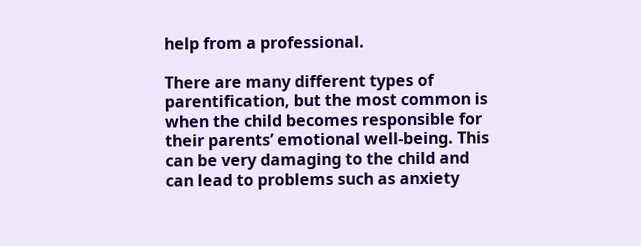help from a professional.

There are many different types of parentification, but the most common is when the child becomes responsible for their parents’ emotional well-being. This can be very damaging to the child and can lead to problems such as anxiety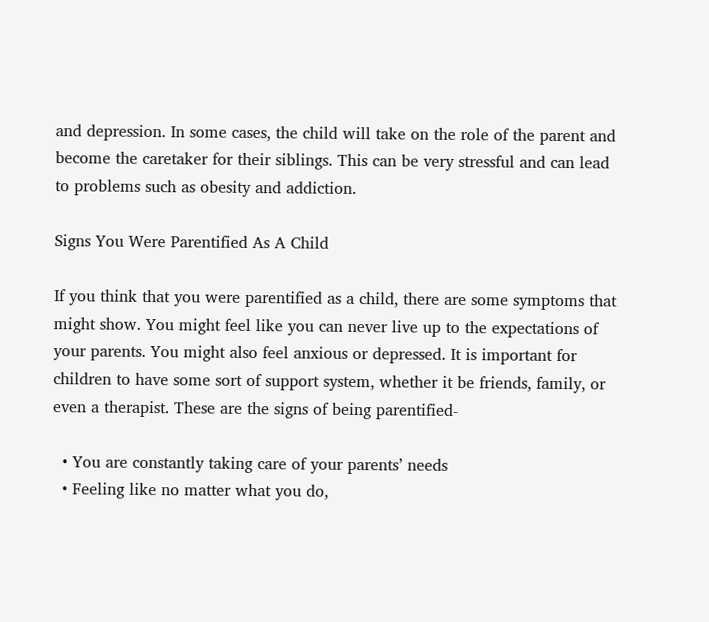and depression. In some cases, the child will take on the role of the parent and become the caretaker for their siblings. This can be very stressful and can lead to problems such as obesity and addiction.

Signs You Were Parentified As A Child

If you think that you were parentified as a child, there are some symptoms that might show. You might feel like you can never live up to the expectations of your parents. You might also feel anxious or depressed. It is important for children to have some sort of support system, whether it be friends, family, or even a therapist. These are the signs of being parentified-

  • You are constantly taking care of your parents’ needs
  • Feeling like no matter what you do,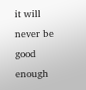it will never be good enough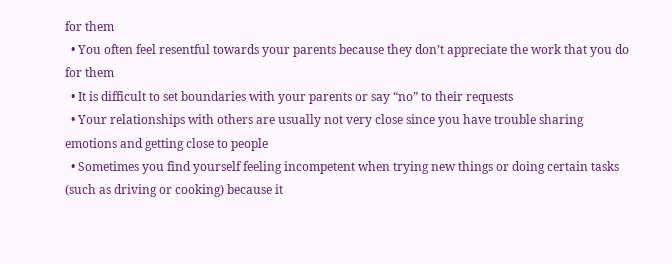for them
  • You often feel resentful towards your parents because they don’t appreciate the work that you do for them
  • It is difficult to set boundaries with your parents or say “no” to their requests
  • Your relationships with others are usually not very close since you have trouble sharing emotions and getting close to people
  • Sometimes you find yourself feeling incompetent when trying new things or doing certain tasks (such as driving or cooking) because it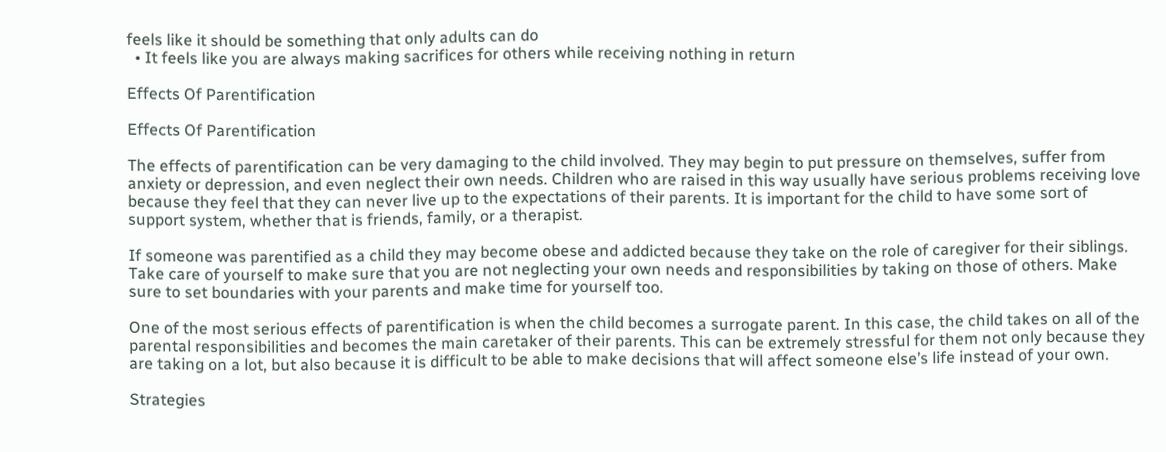feels like it should be something that only adults can do
  • It feels like you are always making sacrifices for others while receiving nothing in return

Effects Of Parentification

Effects Of Parentification

The effects of parentification can be very damaging to the child involved. They may begin to put pressure on themselves, suffer from anxiety or depression, and even neglect their own needs. Children who are raised in this way usually have serious problems receiving love because they feel that they can never live up to the expectations of their parents. It is important for the child to have some sort of support system, whether that is friends, family, or a therapist.

If someone was parentified as a child they may become obese and addicted because they take on the role of caregiver for their siblings. Take care of yourself to make sure that you are not neglecting your own needs and responsibilities by taking on those of others. Make sure to set boundaries with your parents and make time for yourself too.

One of the most serious effects of parentification is when the child becomes a surrogate parent. In this case, the child takes on all of the parental responsibilities and becomes the main caretaker of their parents. This can be extremely stressful for them not only because they are taking on a lot, but also because it is difficult to be able to make decisions that will affect someone else’s life instead of your own.

Strategies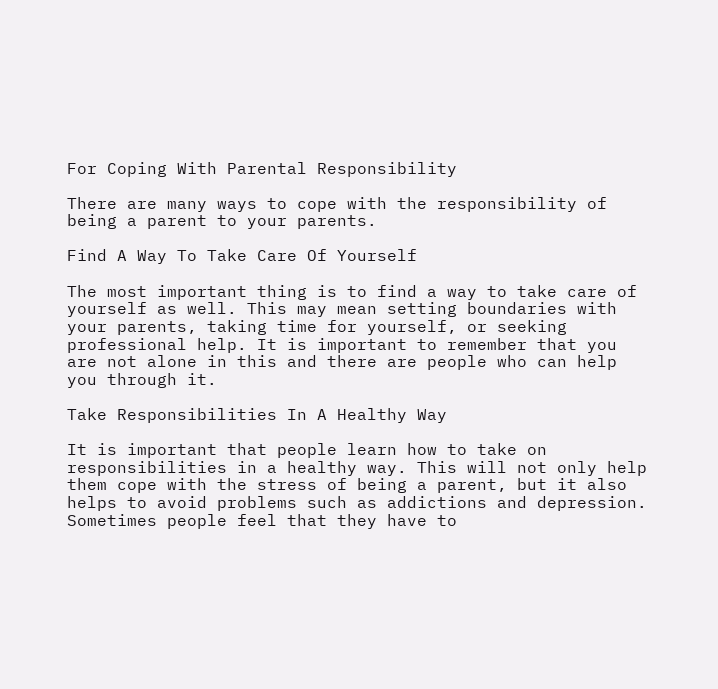For Coping With Parental Responsibility

There are many ways to cope with the responsibility of being a parent to your parents.

Find A Way To Take Care Of Yourself

The most important thing is to find a way to take care of yourself as well. This may mean setting boundaries with your parents, taking time for yourself, or seeking professional help. It is important to remember that you are not alone in this and there are people who can help you through it.

Take Responsibilities In A Healthy Way

It is important that people learn how to take on responsibilities in a healthy way. This will not only help them cope with the stress of being a parent, but it also helps to avoid problems such as addictions and depression. Sometimes people feel that they have to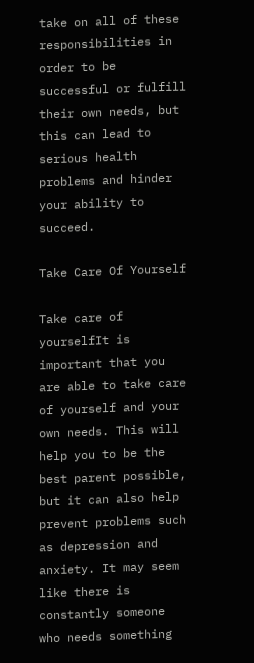take on all of these responsibilities in order to be successful or fulfill their own needs, but this can lead to serious health problems and hinder your ability to succeed.

Take Care Of Yourself

Take care of yourselfIt is important that you are able to take care of yourself and your own needs. This will help you to be the best parent possible, but it can also help prevent problems such as depression and anxiety. It may seem like there is constantly someone who needs something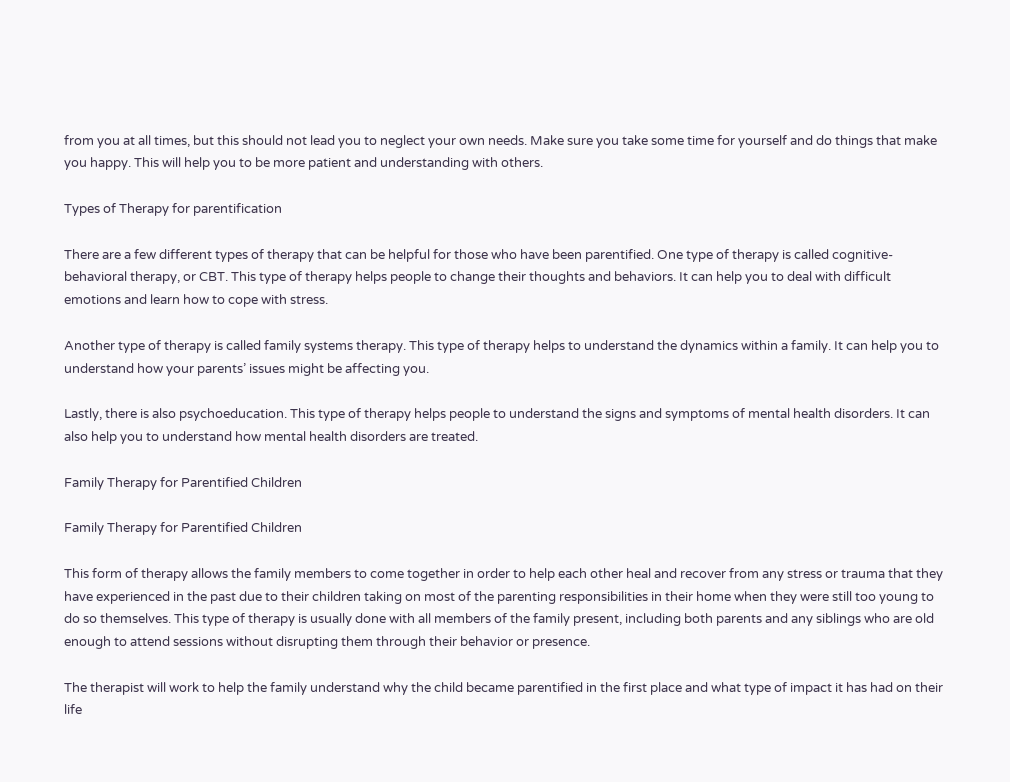from you at all times, but this should not lead you to neglect your own needs. Make sure you take some time for yourself and do things that make you happy. This will help you to be more patient and understanding with others.

Types of Therapy for parentification

There are a few different types of therapy that can be helpful for those who have been parentified. One type of therapy is called cognitive-behavioral therapy, or CBT. This type of therapy helps people to change their thoughts and behaviors. It can help you to deal with difficult emotions and learn how to cope with stress.

Another type of therapy is called family systems therapy. This type of therapy helps to understand the dynamics within a family. It can help you to understand how your parents’ issues might be affecting you.

Lastly, there is also psychoeducation. This type of therapy helps people to understand the signs and symptoms of mental health disorders. It can also help you to understand how mental health disorders are treated.

Family Therapy for Parentified Children

Family Therapy for Parentified Children

This form of therapy allows the family members to come together in order to help each other heal and recover from any stress or trauma that they have experienced in the past due to their children taking on most of the parenting responsibilities in their home when they were still too young to do so themselves. This type of therapy is usually done with all members of the family present, including both parents and any siblings who are old enough to attend sessions without disrupting them through their behavior or presence.

The therapist will work to help the family understand why the child became parentified in the first place and what type of impact it has had on their life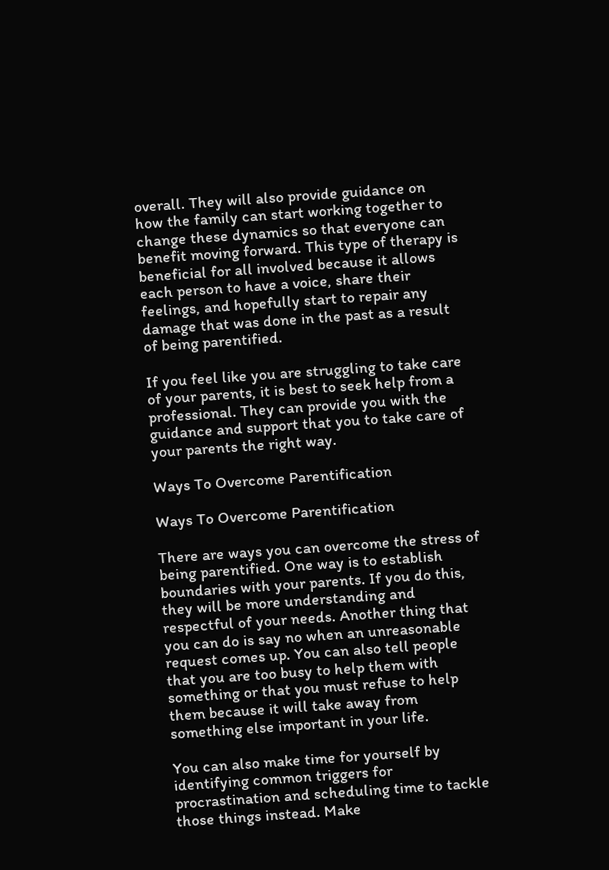overall. They will also provide guidance on how the family can start working together to change these dynamics so that everyone can benefit moving forward. This type of therapy is beneficial for all involved because it allows each person to have a voice, share their feelings, and hopefully start to repair any damage that was done in the past as a result of being parentified.

If you feel like you are struggling to take care of your parents, it is best to seek help from a professional. They can provide you with the guidance and support that you to take care of your parents the right way.

Ways To Overcome Parentification

Ways To Overcome Parentification

There are ways you can overcome the stress of being parentified. One way is to establish boundaries with your parents. If you do this, they will be more understanding and respectful of your needs. Another thing that you can do is say no when an unreasonable request comes up. You can also tell people that you are too busy to help them with something or that you must refuse to help them because it will take away from something else important in your life.

You can also make time for yourself by identifying common triggers for procrastination and scheduling time to tackle those things instead. Make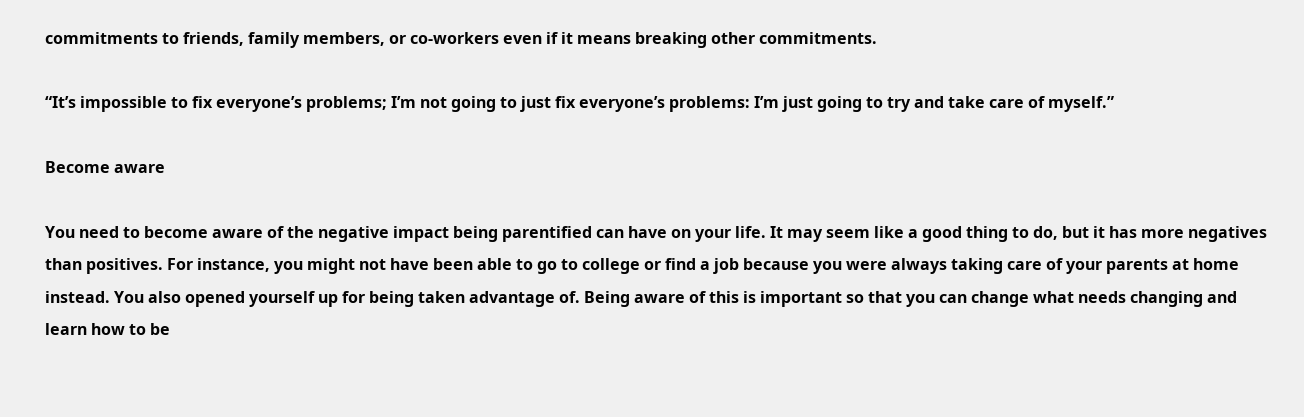commitments to friends, family members, or co-workers even if it means breaking other commitments.

“It’s impossible to fix everyone’s problems; I’m not going to just fix everyone’s problems: I’m just going to try and take care of myself.”

Become aware

You need to become aware of the negative impact being parentified can have on your life. It may seem like a good thing to do, but it has more negatives than positives. For instance, you might not have been able to go to college or find a job because you were always taking care of your parents at home instead. You also opened yourself up for being taken advantage of. Being aware of this is important so that you can change what needs changing and learn how to be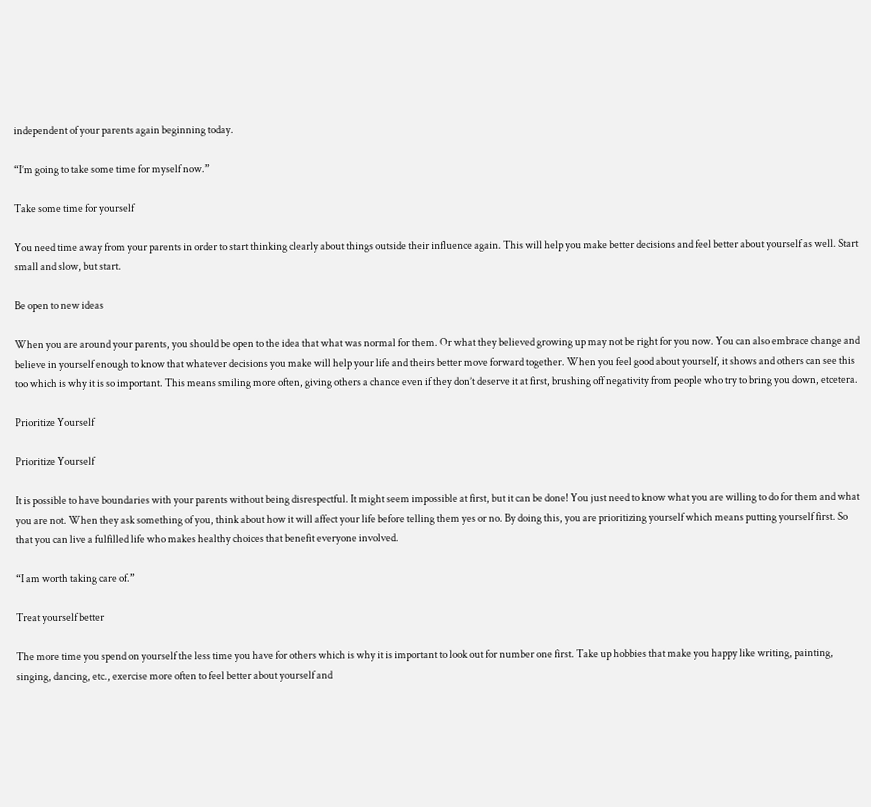independent of your parents again beginning today.

“I’m going to take some time for myself now.”

Take some time for yourself

You need time away from your parents in order to start thinking clearly about things outside their influence again. This will help you make better decisions and feel better about yourself as well. Start small and slow, but start.

Be open to new ideas

When you are around your parents, you should be open to the idea that what was normal for them. Or what they believed growing up may not be right for you now. You can also embrace change and believe in yourself enough to know that whatever decisions you make will help your life and theirs better move forward together. When you feel good about yourself, it shows and others can see this too which is why it is so important. This means smiling more often, giving others a chance even if they don’t deserve it at first, brushing off negativity from people who try to bring you down, etcetera.

Prioritize Yourself

Prioritize Yourself

It is possible to have boundaries with your parents without being disrespectful. It might seem impossible at first, but it can be done! You just need to know what you are willing to do for them and what you are not. When they ask something of you, think about how it will affect your life before telling them yes or no. By doing this, you are prioritizing yourself which means putting yourself first. So that you can live a fulfilled life who makes healthy choices that benefit everyone involved.

“I am worth taking care of.”

Treat yourself better

The more time you spend on yourself the less time you have for others which is why it is important to look out for number one first. Take up hobbies that make you happy like writing, painting, singing, dancing, etc., exercise more often to feel better about yourself and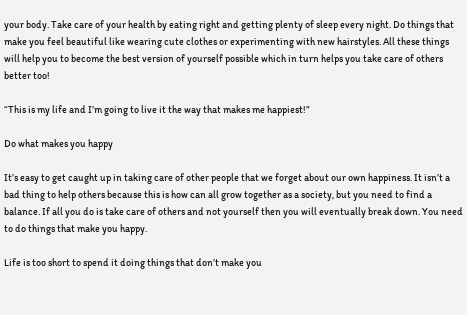your body. Take care of your health by eating right and getting plenty of sleep every night. Do things that make you feel beautiful like wearing cute clothes or experimenting with new hairstyles. All these things will help you to become the best version of yourself possible which in turn helps you take care of others better too!

“This is my life and I’m going to live it the way that makes me happiest!”

Do what makes you happy

It’s easy to get caught up in taking care of other people that we forget about our own happiness. It isn’t a bad thing to help others because this is how can all grow together as a society, but you need to find a balance. If all you do is take care of others and not yourself then you will eventually break down. You need to do things that make you happy.

Life is too short to spend it doing things that don’t make you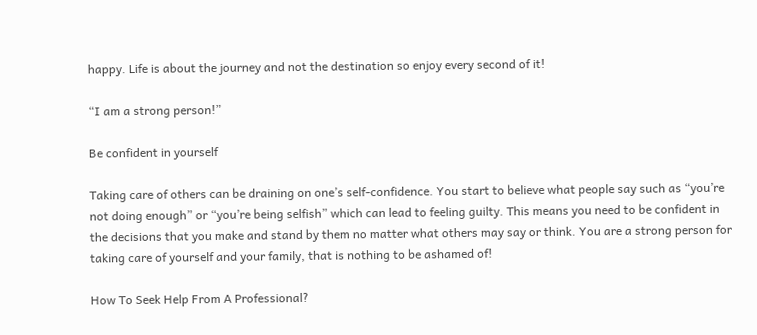happy. Life is about the journey and not the destination so enjoy every second of it!

“I am a strong person!”

Be confident in yourself

Taking care of others can be draining on one’s self-confidence. You start to believe what people say such as “you’re not doing enough” or “you’re being selfish” which can lead to feeling guilty. This means you need to be confident in the decisions that you make and stand by them no matter what others may say or think. You are a strong person for taking care of yourself and your family, that is nothing to be ashamed of!

How To Seek Help From A Professional?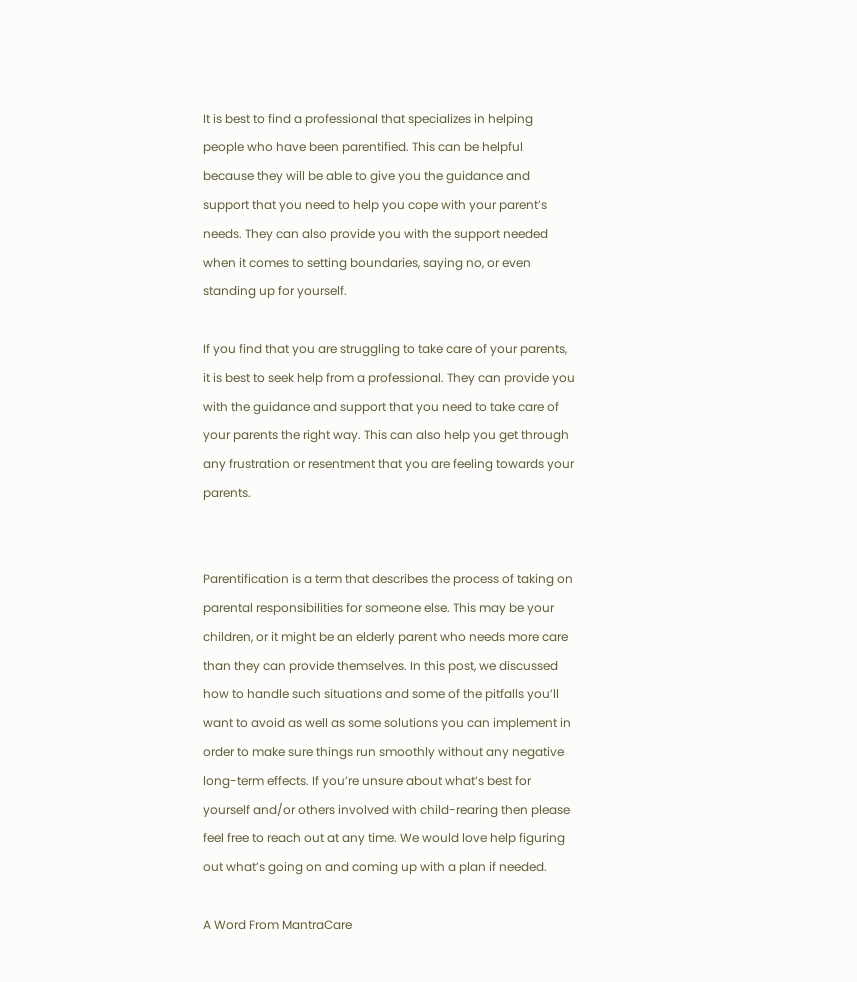It is best to find a professional that specializes in helping people who have been parentified. This can be helpful because they will be able to give you the guidance and support that you need to help you cope with your parent’s needs. They can also provide you with the support needed when it comes to setting boundaries, saying no, or even standing up for yourself.

If you find that you are struggling to take care of your parents, it is best to seek help from a professional. They can provide you with the guidance and support that you need to take care of your parents the right way. This can also help you get through any frustration or resentment that you are feeling towards your parents.


Parentification is a term that describes the process of taking on parental responsibilities for someone else. This may be your children, or it might be an elderly parent who needs more care than they can provide themselves. In this post, we discussed how to handle such situations and some of the pitfalls you’ll want to avoid as well as some solutions you can implement in order to make sure things run smoothly without any negative long-term effects. If you’re unsure about what’s best for yourself and/or others involved with child-rearing then please feel free to reach out at any time. We would love help figuring out what’s going on and coming up with a plan if needed.

A Word From MantraCare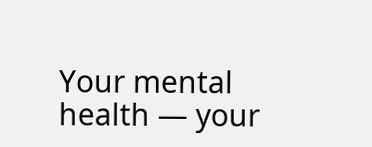Your mental health — your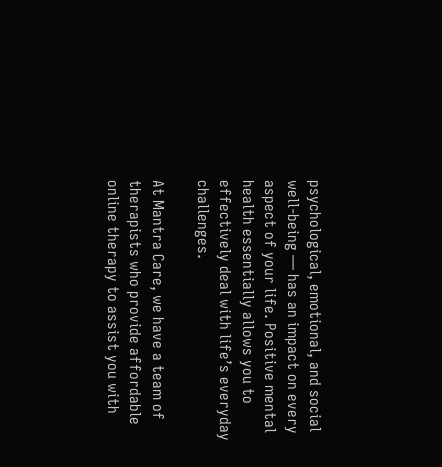psychological, emotional, and social well-being — has an impact on every aspect of your life. Positive mental health essentially allows you to effectively deal with life’s everyday challenges.

At Mantra Care, we have a team of therapists who provide affordable online therapy to assist you with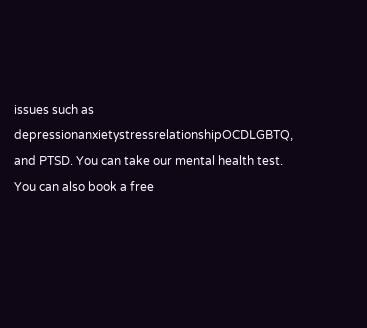issues such as depressionanxietystressrelationshipOCDLGBTQ, and PTSD. You can take our mental health test. You can also book a free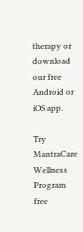therapy or download our free Android or iOS app.

Try MantraCare Wellness Program free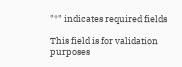"*" indicates required fields

This field is for validation purposes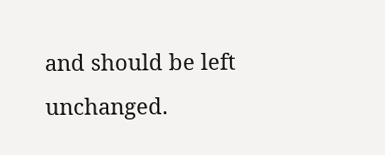and should be left unchanged.